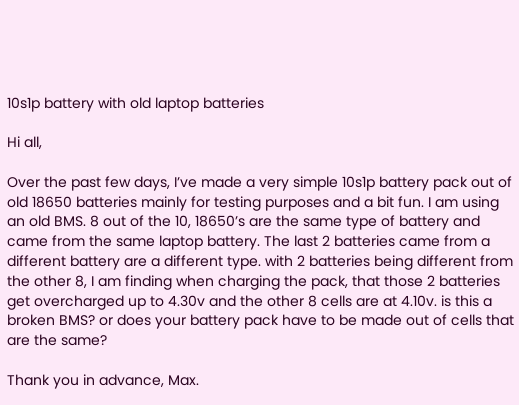10s1p battery with old laptop batteries

Hi all,

Over the past few days, I’ve made a very simple 10s1p battery pack out of old 18650 batteries mainly for testing purposes and a bit fun. I am using an old BMS. 8 out of the 10, 18650’s are the same type of battery and came from the same laptop battery. The last 2 batteries came from a different battery are a different type. with 2 batteries being different from the other 8, I am finding when charging the pack, that those 2 batteries get overcharged up to 4.30v and the other 8 cells are at 4.10v. is this a broken BMS? or does your battery pack have to be made out of cells that are the same?

Thank you in advance, Max.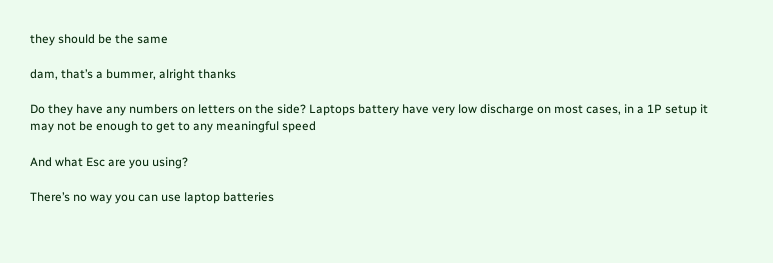they should be the same

dam, that’s a bummer, alright thanks

Do they have any numbers on letters on the side? Laptops battery have very low discharge on most cases, in a 1P setup it may not be enough to get to any meaningful speed

And what Esc are you using?

There’s no way you can use laptop batteries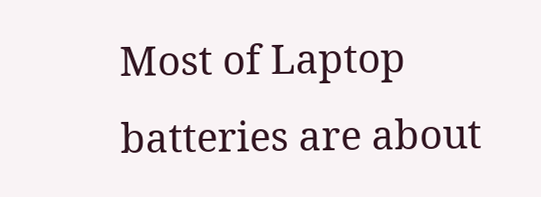Most of Laptop batteries are about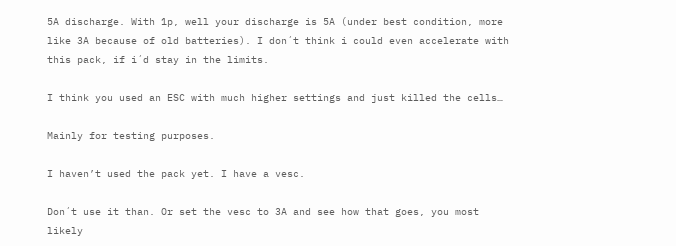5A discharge. With 1p, well your discharge is 5A (under best condition, more like 3A because of old batteries). I don´t think i could even accelerate with this pack, if i´d stay in the limits.

I think you used an ESC with much higher settings and just killed the cells…

Mainly for testing purposes.

I haven’t used the pack yet. I have a vesc.

Don´t use it than. Or set the vesc to 3A and see how that goes, you most likely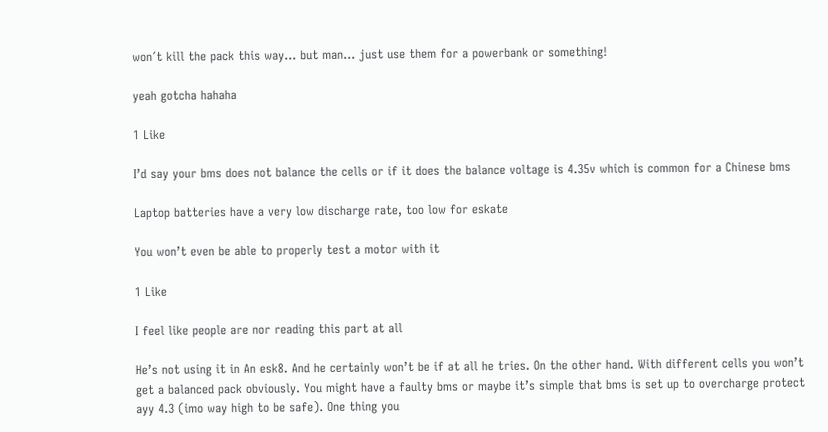won´t kill the pack this way… but man… just use them for a powerbank or something!

yeah gotcha hahaha

1 Like

I’d say your bms does not balance the cells or if it does the balance voltage is 4.35v which is common for a Chinese bms

Laptop batteries have a very low discharge rate, too low for eskate

You won’t even be able to properly test a motor with it

1 Like

I feel like people are nor reading this part at all

He’s not using it in An esk8. And he certainly won’t be if at all he tries. On the other hand. With different cells you won’t get a balanced pack obviously. You might have a faulty bms or maybe it’s simple that bms is set up to overcharge protect ayy 4.3 (imo way high to be safe). One thing you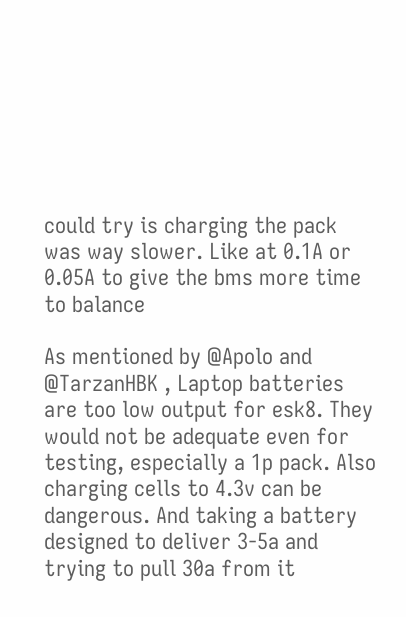could try is charging the pack was way slower. Like at 0.1A or 0.05A to give the bms more time to balance

As mentioned by @Apolo and @TarzanHBK , Laptop batteries are too low output for esk8. They would not be adequate even for testing, especially a 1p pack. Also charging cells to 4.3v can be dangerous. And taking a battery designed to deliver 3-5a and trying to pull 30a from it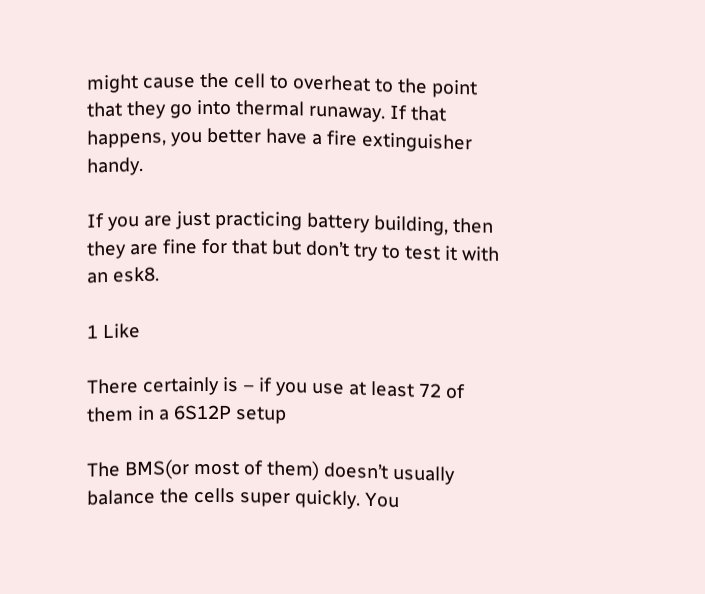might cause the cell to overheat to the point that they go into thermal runaway. If that happens, you better have a fire extinguisher handy.

If you are just practicing battery building, then they are fine for that but don’t try to test it with an esk8.

1 Like

There certainly is – if you use at least 72 of them in a 6S12P setup

The BMS(or most of them) doesn’t usually balance the cells super quickly. You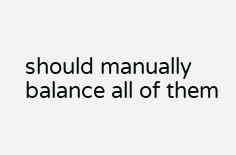should manually balance all of them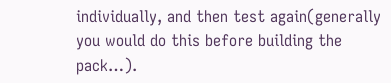individually, and then test again(generally you would do this before building the pack…).